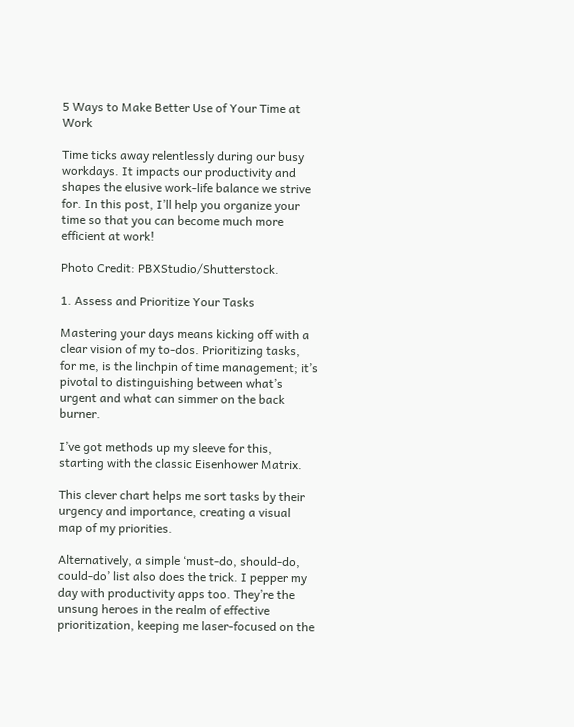5 Ways to Make Better Use of Your Time at Work

Time ticks away relentlessly during our busy workdays. It impacts our productivity and shapes the elusive work-life balance we strive for. In this post, I’ll help you organize your time so that you can become much more efficient at work!

Photo Credit: PBXStudio/Shutterstock.

1. Assess and Prioritize Your Tasks

Mastering your days means kicking off with a clear vision of my to-dos. Prioritizing tasks, for me, is the linchpin of time management; it’s pivotal to distinguishing between what’s urgent and what can simmer on the back burner.

I’ve got methods up my sleeve for this, starting with the classic Eisenhower Matrix.

This clever chart helps me sort tasks by their urgency and importance, creating a visual map of my priorities.

Alternatively, a simple ‘must-do, should-do, could-do’ list also does the trick. I pepper my day with productivity apps too. They’re the unsung heroes in the realm of effective prioritization, keeping me laser-focused on the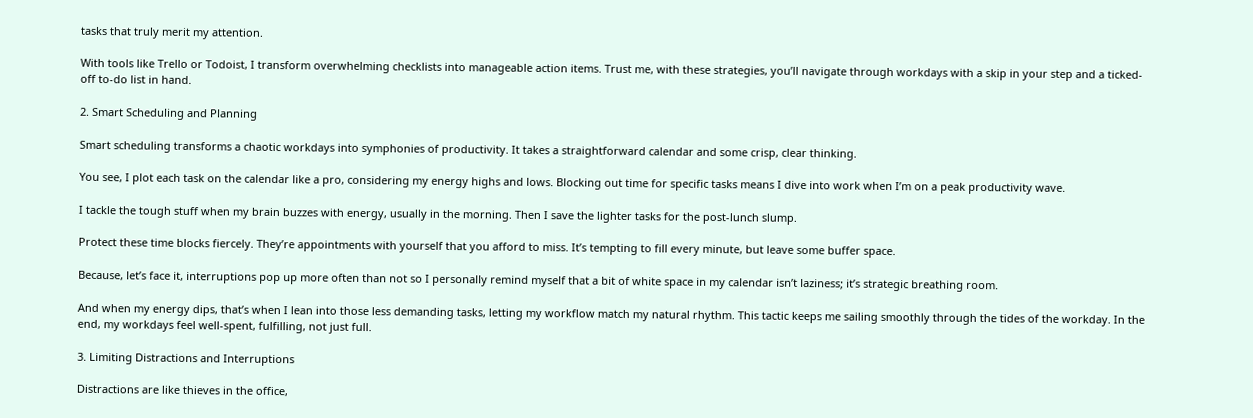tasks that truly merit my attention.

With tools like Trello or Todoist, I transform overwhelming checklists into manageable action items. Trust me, with these strategies, you’ll navigate through workdays with a skip in your step and a ticked-off to-do list in hand.

2. Smart Scheduling and Planning

Smart scheduling transforms a chaotic workdays into symphonies of productivity. It takes a straightforward calendar and some crisp, clear thinking.

You see, I plot each task on the calendar like a pro, considering my energy highs and lows. Blocking out time for specific tasks means I dive into work when I’m on a peak productivity wave.

I tackle the tough stuff when my brain buzzes with energy, usually in the morning. Then I save the lighter tasks for the post-lunch slump.

Protect these time blocks fiercely. They’re appointments with yourself that you afford to miss. It’s tempting to fill every minute, but leave some buffer space.

Because, let’s face it, interruptions pop up more often than not so I personally remind myself that a bit of white space in my calendar isn’t laziness; it’s strategic breathing room.

And when my energy dips, that’s when I lean into those less demanding tasks, letting my workflow match my natural rhythm. This tactic keeps me sailing smoothly through the tides of the workday. In the end, my workdays feel well-spent, fulfilling, not just full.

3. Limiting Distractions and Interruptions

Distractions are like thieves in the office,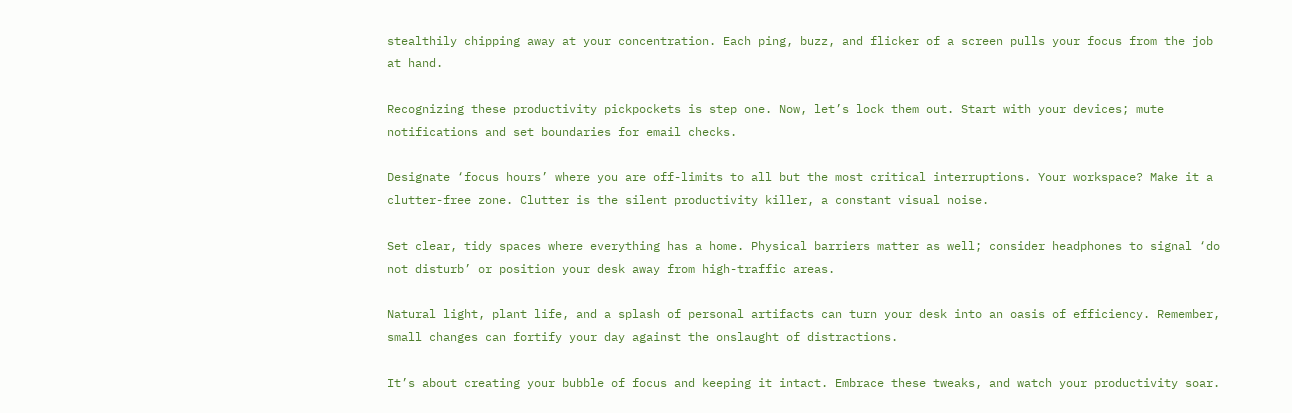stealthily chipping away at your concentration. Each ping, buzz, and flicker of a screen pulls your focus from the job at hand.

Recognizing these productivity pickpockets is step one. Now, let’s lock them out. Start with your devices; mute notifications and set boundaries for email checks.

Designate ‘focus hours’ where you are off-limits to all but the most critical interruptions. Your workspace? Make it a clutter-free zone. Clutter is the silent productivity killer, a constant visual noise.

Set clear, tidy spaces where everything has a home. Physical barriers matter as well; consider headphones to signal ‘do not disturb’ or position your desk away from high-traffic areas.

Natural light, plant life, and a splash of personal artifacts can turn your desk into an oasis of efficiency. Remember, small changes can fortify your day against the onslaught of distractions.

It’s about creating your bubble of focus and keeping it intact. Embrace these tweaks, and watch your productivity soar.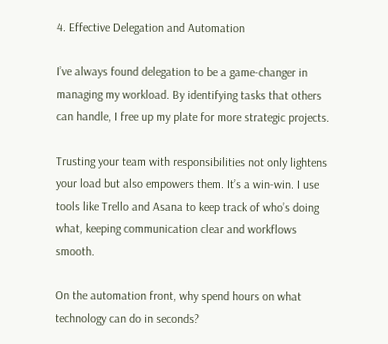4. Effective Delegation and Automation

I’ve always found delegation to be a game-changer in managing my workload. By identifying tasks that others can handle, I free up my plate for more strategic projects.

Trusting your team with responsibilities not only lightens your load but also empowers them. It’s a win-win. I use tools like Trello and Asana to keep track of who’s doing what, keeping communication clear and workflows smooth.

On the automation front, why spend hours on what technology can do in seconds?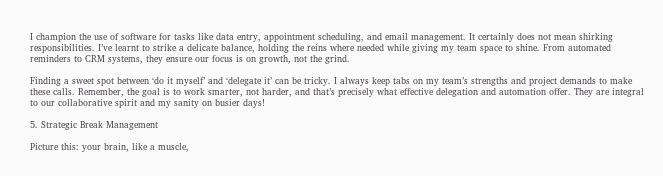I champion the use of software for tasks like data entry, appointment scheduling, and email management. It certainly does not mean shirking responsibilities. I’ve learnt to strike a delicate balance, holding the reins where needed while giving my team space to shine. From automated reminders to CRM systems, they ensure our focus is on growth, not the grind.

Finding a sweet spot between ‘do it myself’ and ‘delegate it’ can be tricky. I always keep tabs on my team’s strengths and project demands to make these calls. Remember, the goal is to work smarter, not harder, and that’s precisely what effective delegation and automation offer. They are integral to our collaborative spirit and my sanity on busier days!

5. Strategic Break Management

Picture this: your brain, like a muscle,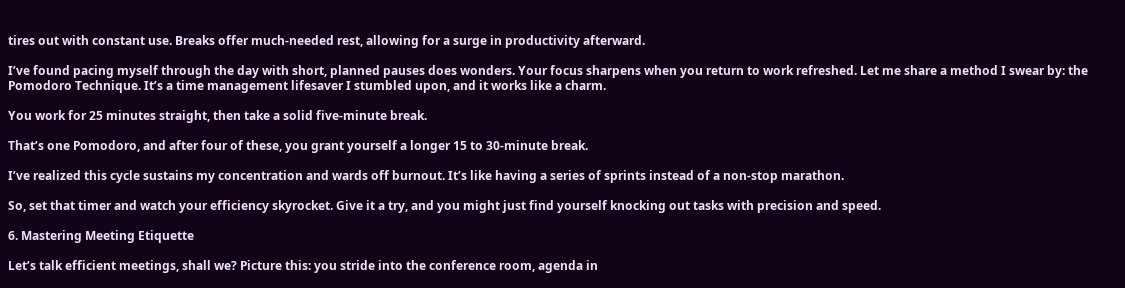tires out with constant use. Breaks offer much-needed rest, allowing for a surge in productivity afterward.

I’ve found pacing myself through the day with short, planned pauses does wonders. Your focus sharpens when you return to work refreshed. Let me share a method I swear by: the Pomodoro Technique. It’s a time management lifesaver I stumbled upon, and it works like a charm.

You work for 25 minutes straight, then take a solid five-minute break.

That’s one Pomodoro, and after four of these, you grant yourself a longer 15 to 30-minute break.

I’ve realized this cycle sustains my concentration and wards off burnout. It’s like having a series of sprints instead of a non-stop marathon.

So, set that timer and watch your efficiency skyrocket. Give it a try, and you might just find yourself knocking out tasks with precision and speed.

6. Mastering Meeting Etiquette

Let’s talk efficient meetings, shall we? Picture this: you stride into the conference room, agenda in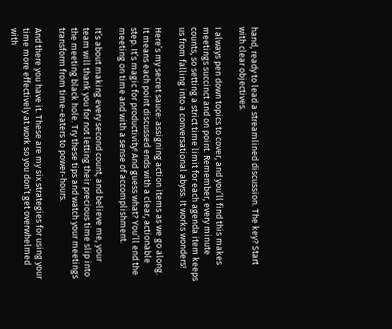hand, ready to lead a streamlined discussion. The key? Start with clear objectives.

I always pen down topics to cover, and you’ll find this makes meetings succinct and on point. Remember, every minute counts, so setting a strict time limit for each agenda item keeps us from falling into a conversational abyss. It works wonders!

Here’s my secret sauce: assigning action items as we go along. It means each point discussed ends with a clear, actionable step. It’s magic for productivity! And guess what? You’ll end the meeting on time and with a sense of accomplishment.

It’s about making every second count, and believe me, your team will thank you for not letting their precious time slip into the meeting black hole. Try these tips and watch your meetings transform from time-eaters to power-hours.

And there you have it. These are my six strategies for using your time more effectively at work so you don’t get overwhelmed with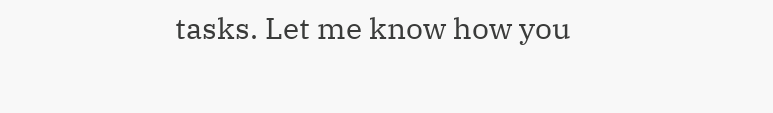tasks. Let me know how you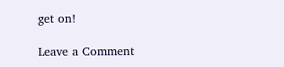get on!

Leave a Comment